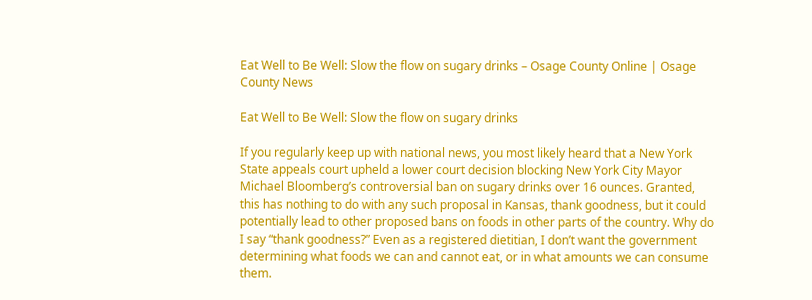Eat Well to Be Well: Slow the flow on sugary drinks – Osage County Online | Osage County News

Eat Well to Be Well: Slow the flow on sugary drinks

If you regularly keep up with national news, you most likely heard that a New York State appeals court upheld a lower court decision blocking New York City Mayor Michael Bloomberg’s controversial ban on sugary drinks over 16 ounces. Granted, this has nothing to do with any such proposal in Kansas, thank goodness, but it could potentially lead to other proposed bans on foods in other parts of the country. Why do I say “thank goodness?” Even as a registered dietitian, I don’t want the government determining what foods we can and cannot eat, or in what amounts we can consume them.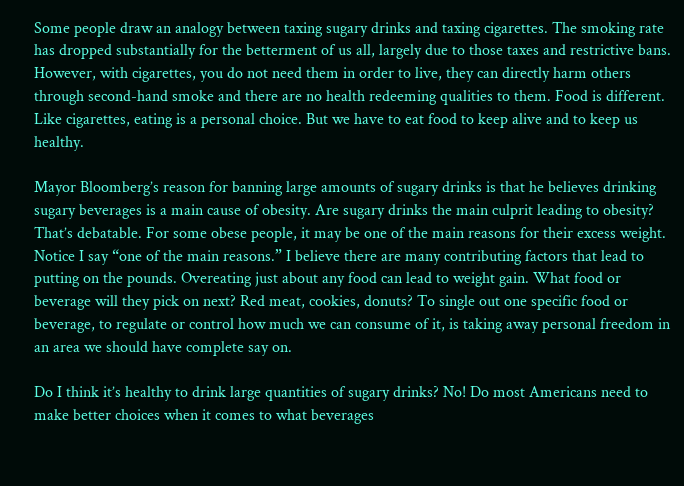Some people draw an analogy between taxing sugary drinks and taxing cigarettes. The smoking rate has dropped substantially for the betterment of us all, largely due to those taxes and restrictive bans. However, with cigarettes, you do not need them in order to live, they can directly harm others through second-hand smoke and there are no health redeeming qualities to them. Food is different. Like cigarettes, eating is a personal choice. But we have to eat food to keep alive and to keep us healthy.

Mayor Bloomberg’s reason for banning large amounts of sugary drinks is that he believes drinking sugary beverages is a main cause of obesity. Are sugary drinks the main culprit leading to obesity? That’s debatable. For some obese people, it may be one of the main reasons for their excess weight. Notice I say “one of the main reasons.” I believe there are many contributing factors that lead to putting on the pounds. Overeating just about any food can lead to weight gain. What food or beverage will they pick on next? Red meat, cookies, donuts? To single out one specific food or beverage, to regulate or control how much we can consume of it, is taking away personal freedom in an area we should have complete say on.

Do I think it’s healthy to drink large quantities of sugary drinks? No! Do most Americans need to make better choices when it comes to what beverages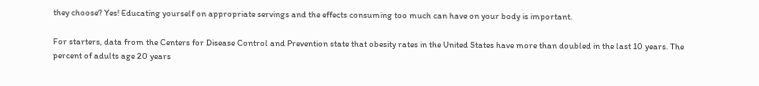they choose? Yes! Educating yourself on appropriate servings and the effects consuming too much can have on your body is important.

For starters, data from the Centers for Disease Control and Prevention state that obesity rates in the United States have more than doubled in the last 10 years. The percent of adults age 20 years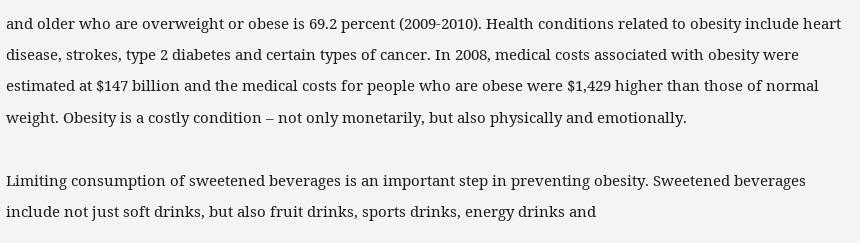and older who are overweight or obese is 69.2 percent (2009-2010). Health conditions related to obesity include heart disease, strokes, type 2 diabetes and certain types of cancer. In 2008, medical costs associated with obesity were estimated at $147 billion and the medical costs for people who are obese were $1,429 higher than those of normal weight. Obesity is a costly condition – not only monetarily, but also physically and emotionally.

Limiting consumption of sweetened beverages is an important step in preventing obesity. Sweetened beverages include not just soft drinks, but also fruit drinks, sports drinks, energy drinks and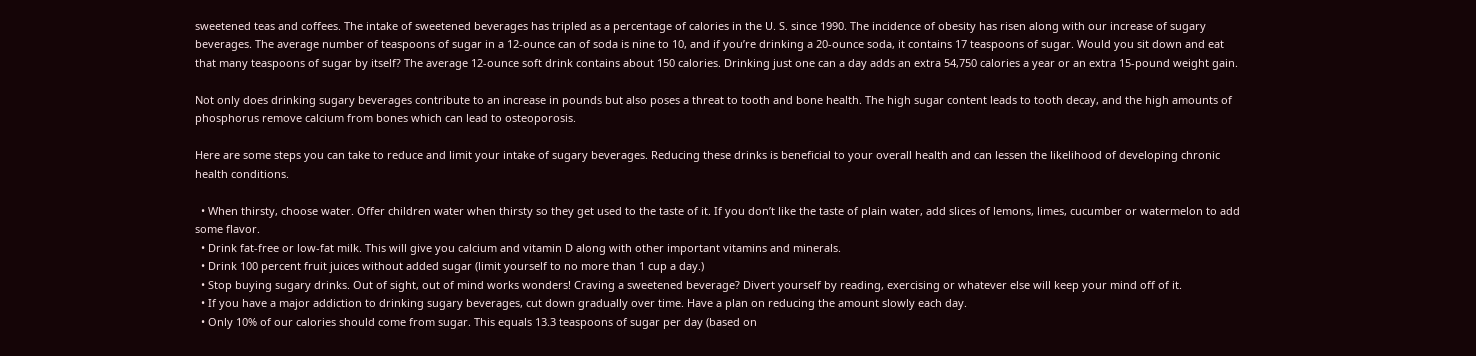sweetened teas and coffees. The intake of sweetened beverages has tripled as a percentage of calories in the U. S. since 1990. The incidence of obesity has risen along with our increase of sugary beverages. The average number of teaspoons of sugar in a 12-ounce can of soda is nine to 10, and if you’re drinking a 20-ounce soda, it contains 17 teaspoons of sugar. Would you sit down and eat that many teaspoons of sugar by itself? The average 12-ounce soft drink contains about 150 calories. Drinking just one can a day adds an extra 54,750 calories a year or an extra 15-pound weight gain.

Not only does drinking sugary beverages contribute to an increase in pounds but also poses a threat to tooth and bone health. The high sugar content leads to tooth decay, and the high amounts of phosphorus remove calcium from bones which can lead to osteoporosis.

Here are some steps you can take to reduce and limit your intake of sugary beverages. Reducing these drinks is beneficial to your overall health and can lessen the likelihood of developing chronic health conditions.

  • When thirsty, choose water. Offer children water when thirsty so they get used to the taste of it. If you don’t like the taste of plain water, add slices of lemons, limes, cucumber or watermelon to add some flavor.
  • Drink fat-free or low-fat milk. This will give you calcium and vitamin D along with other important vitamins and minerals.
  • Drink 100 percent fruit juices without added sugar (limit yourself to no more than 1 cup a day.)
  • Stop buying sugary drinks. Out of sight, out of mind works wonders! Craving a sweetened beverage? Divert yourself by reading, exercising or whatever else will keep your mind off of it.
  • If you have a major addiction to drinking sugary beverages, cut down gradually over time. Have a plan on reducing the amount slowly each day.
  • Only 10% of our calories should come from sugar. This equals 13.3 teaspoons of sugar per day (based on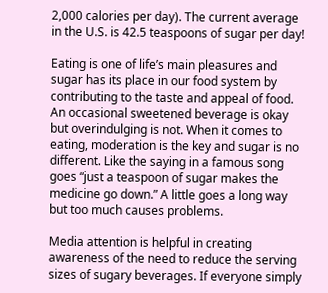2,000 calories per day). The current average in the U.S. is 42.5 teaspoons of sugar per day!

Eating is one of life’s main pleasures and sugar has its place in our food system by contributing to the taste and appeal of food. An occasional sweetened beverage is okay but overindulging is not. When it comes to eating, moderation is the key and sugar is no different. Like the saying in a famous song goes “just a teaspoon of sugar makes the medicine go down.” A little goes a long way but too much causes problems.

Media attention is helpful in creating awareness of the need to reduce the serving sizes of sugary beverages. If everyone simply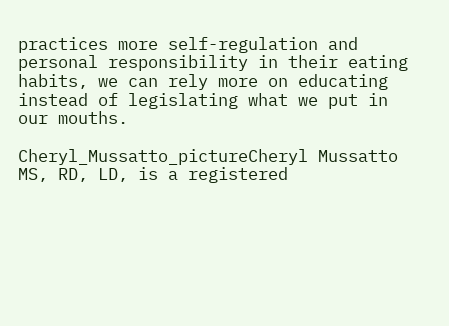practices more self-regulation and personal responsibility in their eating habits, we can rely more on educating instead of legislating what we put in our mouths.

Cheryl_Mussatto_pictureCheryl Mussatto MS, RD, LD, is a registered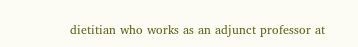dietitian who works as an adjunct professor at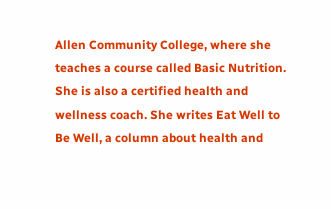Allen Community College, where she teaches a course called Basic Nutrition. She is also a certified health and wellness coach. She writes Eat Well to Be Well, a column about health and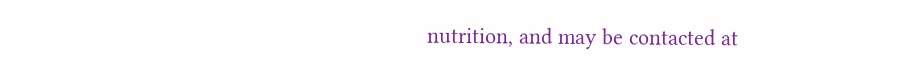nutrition, and may be contacted at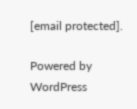[email protected].

Powered by WordPress